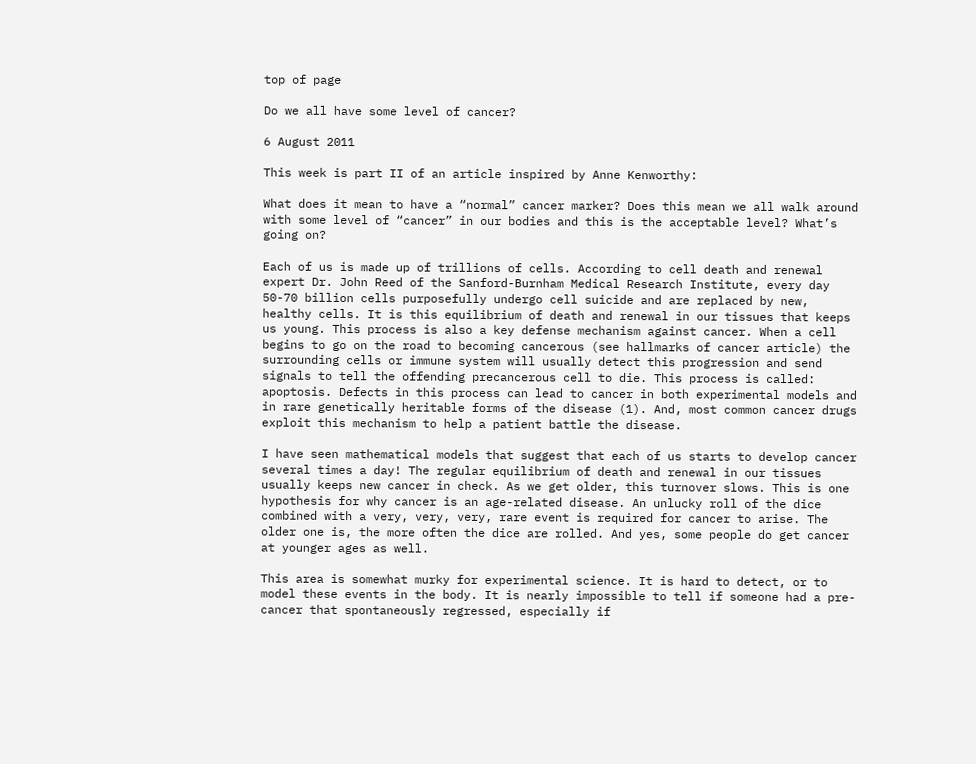top of page

Do we all have some level of cancer?

6 August 2011

This week is part II of an article inspired by Anne Kenworthy:

What does it mean to have a “normal” cancer marker? Does this mean we all walk around with some level of “cancer” in our bodies and this is the acceptable level? What’s going on?

Each of us is made up of trillions of cells. According to cell death and renewal expert Dr. John Reed of the Sanford-Burnham Medical Research Institute, every day 50-70 billion cells purposefully undergo cell suicide and are replaced by new, healthy cells. It is this equilibrium of death and renewal in our tissues that keeps us young. This process is also a key defense mechanism against cancer. When a cell begins to go on the road to becoming cancerous (see hallmarks of cancer article) the surrounding cells or immune system will usually detect this progression and send signals to tell the offending precancerous cell to die. This process is called: apoptosis. Defects in this process can lead to cancer in both experimental models and in rare genetically heritable forms of the disease (1). And, most common cancer drugs exploit this mechanism to help a patient battle the disease.

I have seen mathematical models that suggest that each of us starts to develop cancer several times a day! The regular equilibrium of death and renewal in our tissues usually keeps new cancer in check. As we get older, this turnover slows. This is one hypothesis for why cancer is an age-related disease. An unlucky roll of the dice combined with a very, very, very, rare event is required for cancer to arise. The older one is, the more often the dice are rolled. And yes, some people do get cancer at younger ages as well.

This area is somewhat murky for experimental science. It is hard to detect, or to model these events in the body. It is nearly impossible to tell if someone had a pre-cancer that spontaneously regressed, especially if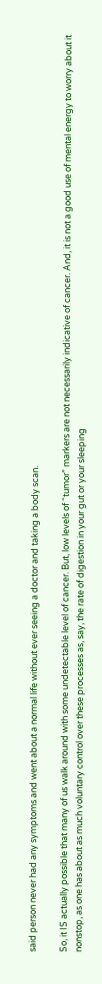said person never had any symptoms and went about a normal life without ever seeing a doctor and taking a body scan.

So, it IS actually possible that many of us walk around with some undetectable level of cancer. But, low levels of “tumor” markers are not necessarily indicative of cancer. And, it is not a good use of mental energy to worry about it nonstop, as one has about as much voluntary control over these processes as, say, the rate of digestion in your gut or your sleeping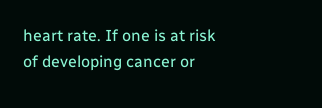heart rate. If one is at risk of developing cancer or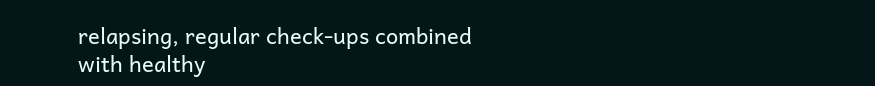relapsing, regular check-ups combined with healthy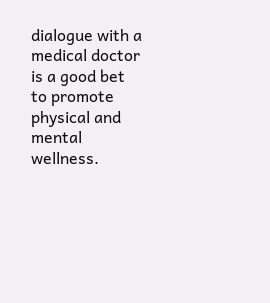dialogue with a medical doctor is a good bet to promote physical and mental wellness.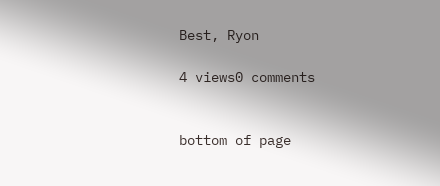Best, Ryon

4 views0 comments


bottom of page